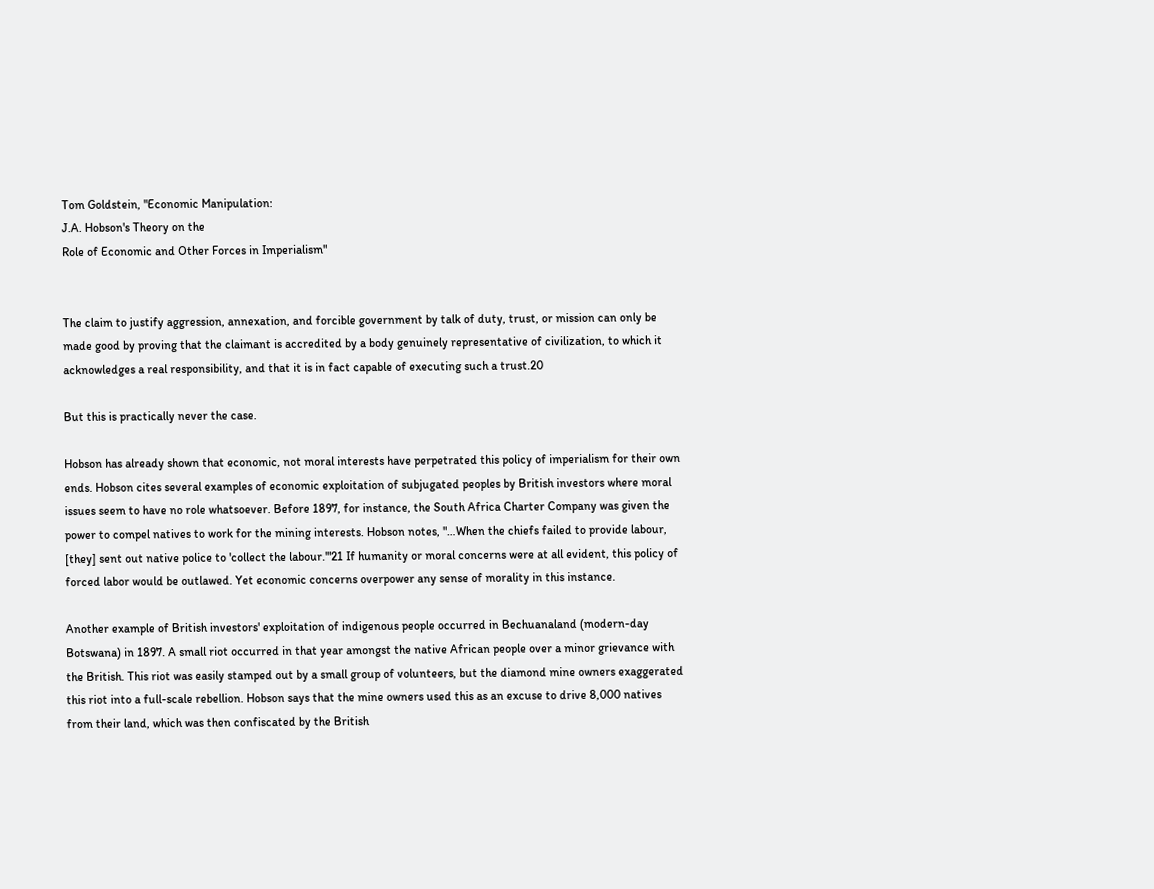Tom Goldstein, "Economic Manipulation:
J.A. Hobson's Theory on the
Role of Economic and Other Forces in Imperialism"


The claim to justify aggression, annexation, and forcible government by talk of duty, trust, or mission can only be made good by proving that the claimant is accredited by a body genuinely representative of civilization, to which it acknowledges a real responsibility, and that it is in fact capable of executing such a trust.20

But this is practically never the case.

Hobson has already shown that economic, not moral interests have perpetrated this policy of imperialism for their own ends. Hobson cites several examples of economic exploitation of subjugated peoples by British investors where moral issues seem to have no role whatsoever. Before 1897, for instance, the South Africa Charter Company was given the power to compel natives to work for the mining interests. Hobson notes, "…When the chiefs failed to provide labour, [they] sent out native police to 'collect the labour.'"21 If humanity or moral concerns were at all evident, this policy of forced labor would be outlawed. Yet economic concerns overpower any sense of morality in this instance.

Another example of British investors' exploitation of indigenous people occurred in Bechuanaland (modern-day Botswana) in 1897. A small riot occurred in that year amongst the native African people over a minor grievance with the British. This riot was easily stamped out by a small group of volunteers, but the diamond mine owners exaggerated this riot into a full-scale rebellion. Hobson says that the mine owners used this as an excuse to drive 8,000 natives from their land, which was then confiscated by the British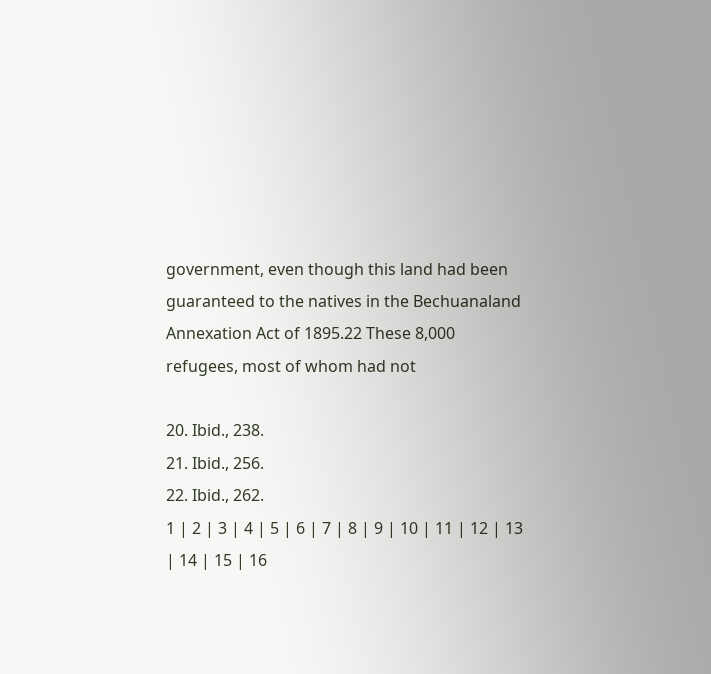government, even though this land had been guaranteed to the natives in the Bechuanaland Annexation Act of 1895.22 These 8,000 refugees, most of whom had not

20. Ibid., 238.
21. Ibid., 256.
22. Ibid., 262.
1 | 2 | 3 | 4 | 5 | 6 | 7 | 8 | 9 | 10 | 11 | 12 | 13 | 14 | 15 | 16